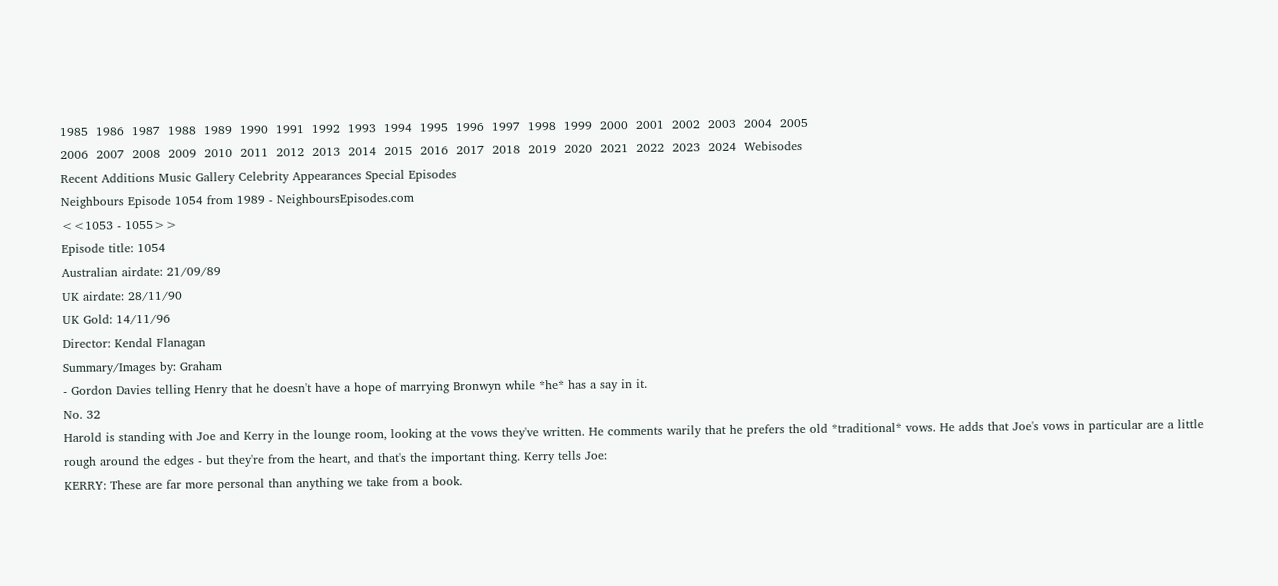1985  1986  1987  1988  1989  1990  1991  1992  1993  1994  1995  1996  1997  1998  1999  2000  2001  2002  2003  2004  2005
2006  2007  2008  2009  2010  2011  2012  2013  2014  2015  2016  2017  2018  2019  2020  2021  2022  2023  2024  Webisodes
Recent Additions Music Gallery Celebrity Appearances Special Episodes
Neighbours Episode 1054 from 1989 - NeighboursEpisodes.com
<<1053 - 1055>>
Episode title: 1054
Australian airdate: 21/09/89
UK airdate: 28/11/90
UK Gold: 14/11/96
Director: Kendal Flanagan
Summary/Images by: Graham
- Gordon Davies telling Henry that he doesn't have a hope of marrying Bronwyn while *he* has a say in it.
No. 32
Harold is standing with Joe and Kerry in the lounge room, looking at the vows they've written. He comments warily that he prefers the old *traditional* vows. He adds that Joe's vows in particular are a little rough around the edges - but they're from the heart, and that's the important thing. Kerry tells Joe:
KERRY: These are far more personal than anything we take from a book.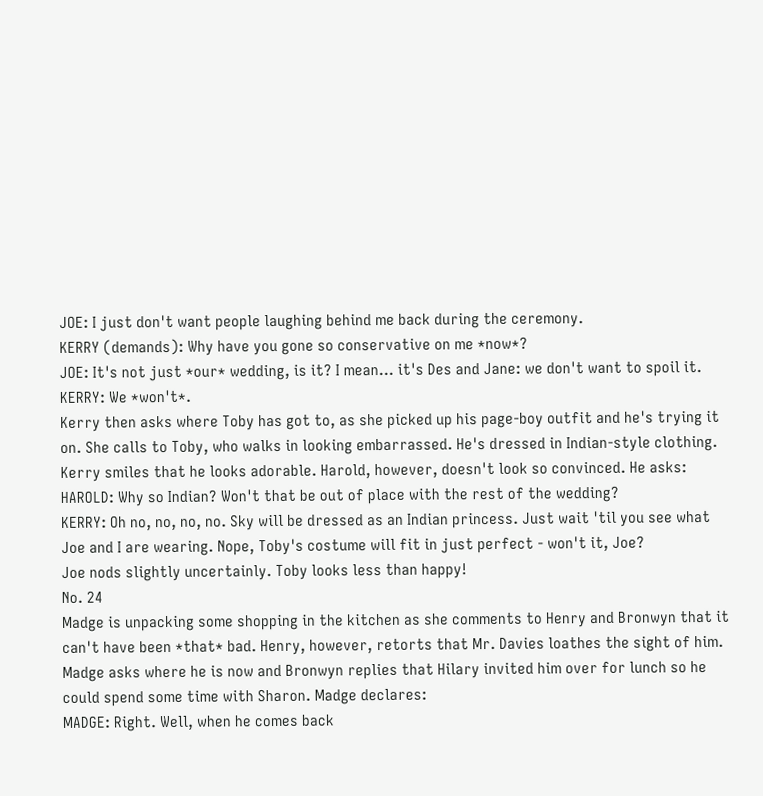JOE: I just don't want people laughing behind me back during the ceremony.
KERRY (demands): Why have you gone so conservative on me *now*?
JOE: It's not just *our* wedding, is it? I mean... it's Des and Jane: we don't want to spoil it.
KERRY: We *won't*.
Kerry then asks where Toby has got to, as she picked up his page-boy outfit and he's trying it on. She calls to Toby, who walks in looking embarrassed. He's dressed in Indian-style clothing. Kerry smiles that he looks adorable. Harold, however, doesn't look so convinced. He asks:
HAROLD: Why so Indian? Won't that be out of place with the rest of the wedding?
KERRY: Oh no, no, no, no. Sky will be dressed as an Indian princess. Just wait 'til you see what Joe and I are wearing. Nope, Toby's costume will fit in just perfect - won't it, Joe?
Joe nods slightly uncertainly. Toby looks less than happy!
No. 24
Madge is unpacking some shopping in the kitchen as she comments to Henry and Bronwyn that it can't have been *that* bad. Henry, however, retorts that Mr. Davies loathes the sight of him. Madge asks where he is now and Bronwyn replies that Hilary invited him over for lunch so he could spend some time with Sharon. Madge declares:
MADGE: Right. Well, when he comes back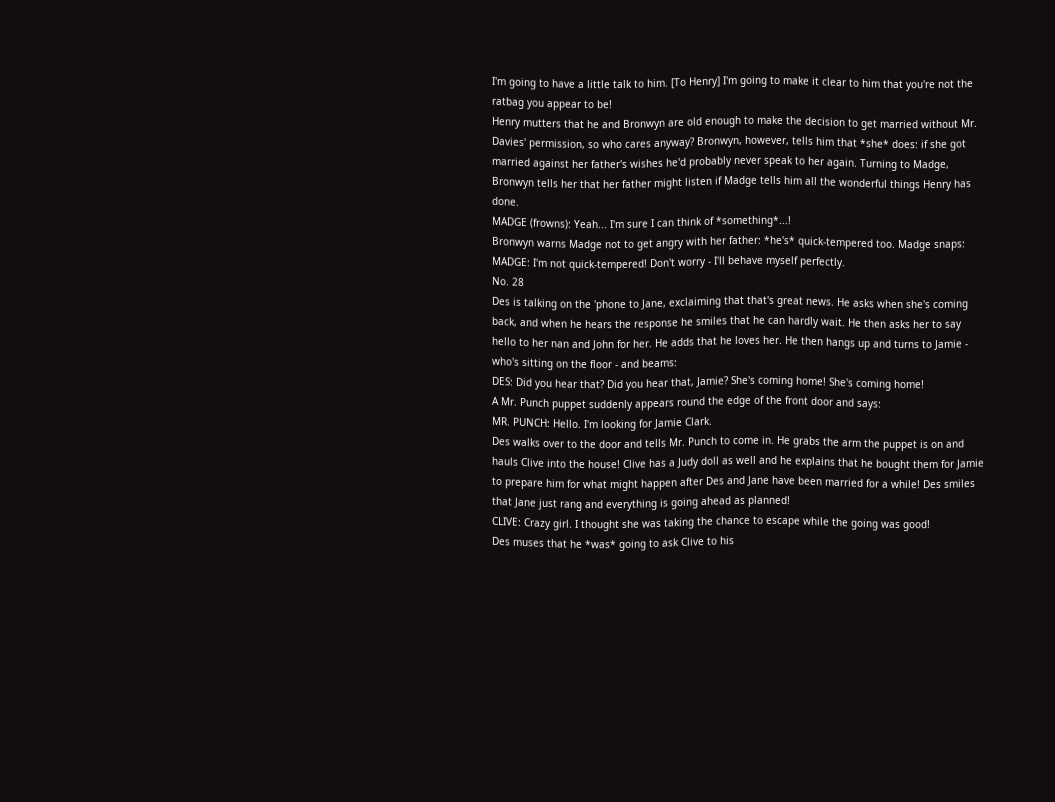I'm going to have a little talk to him. [To Henry] I'm going to make it clear to him that you're not the ratbag you appear to be!
Henry mutters that he and Bronwyn are old enough to make the decision to get married without Mr. Davies' permission, so who cares anyway? Bronwyn, however, tells him that *she* does: if she got married against her father's wishes he'd probably never speak to her again. Turning to Madge, Bronwyn tells her that her father might listen if Madge tells him all the wonderful things Henry has done.
MADGE (frowns): Yeah... I'm sure I can think of *something*...!
Bronwyn warns Madge not to get angry with her father: *he's* quick-tempered too. Madge snaps:
MADGE: I'm not quick-tempered! Don't worry - I'll behave myself perfectly.
No. 28
Des is talking on the 'phone to Jane, exclaiming that that's great news. He asks when she's coming back, and when he hears the response he smiles that he can hardly wait. He then asks her to say hello to her nan and John for her. He adds that he loves her. He then hangs up and turns to Jamie - who's sitting on the floor - and beams:
DES: Did you hear that? Did you hear that, Jamie? She's coming home! She's coming home!
A Mr. Punch puppet suddenly appears round the edge of the front door and says:
MR. PUNCH: Hello. I'm looking for Jamie Clark.
Des walks over to the door and tells Mr. Punch to come in. He grabs the arm the puppet is on and hauls Clive into the house! Clive has a Judy doll as well and he explains that he bought them for Jamie to prepare him for what might happen after Des and Jane have been married for a while! Des smiles that Jane just rang and everything is going ahead as planned!
CLIVE: Crazy girl. I thought she was taking the chance to escape while the going was good!
Des muses that he *was* going to ask Clive to his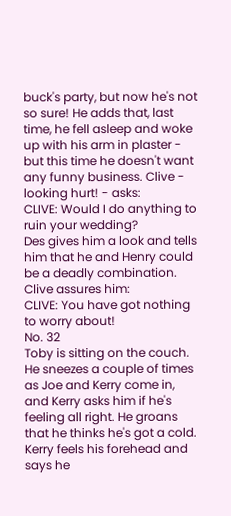buck's party, but now he's not so sure! He adds that, last time, he fell asleep and woke up with his arm in plaster - but this time he doesn't want any funny business. Clive - looking hurt! - asks:
CLIVE: Would I do anything to ruin your wedding?
Des gives him a look and tells him that he and Henry could be a deadly combination. Clive assures him:
CLIVE: You have got nothing to worry about!
No. 32
Toby is sitting on the couch. He sneezes a couple of times as Joe and Kerry come in, and Kerry asks him if he's feeling all right. He groans that he thinks he's got a cold. Kerry feels his forehead and says he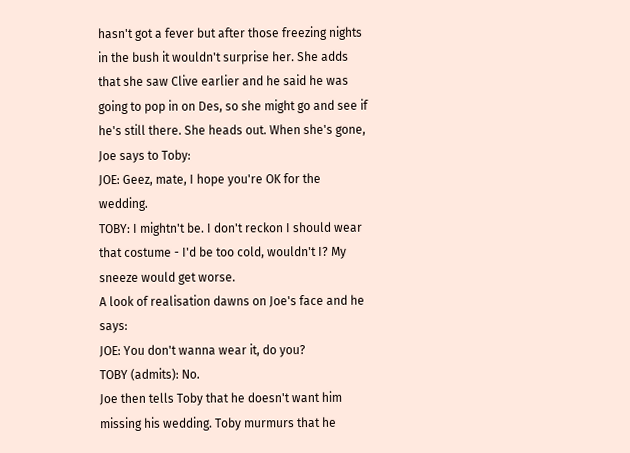hasn't got a fever but after those freezing nights in the bush it wouldn't surprise her. She adds that she saw Clive earlier and he said he was going to pop in on Des, so she might go and see if he's still there. She heads out. When she's gone, Joe says to Toby:
JOE: Geez, mate, I hope you're OK for the wedding.
TOBY: I mightn't be. I don't reckon I should wear that costume - I'd be too cold, wouldn't I? My sneeze would get worse.
A look of realisation dawns on Joe's face and he says:
JOE: You don't wanna wear it, do you?
TOBY (admits): No.
Joe then tells Toby that he doesn't want him missing his wedding. Toby murmurs that he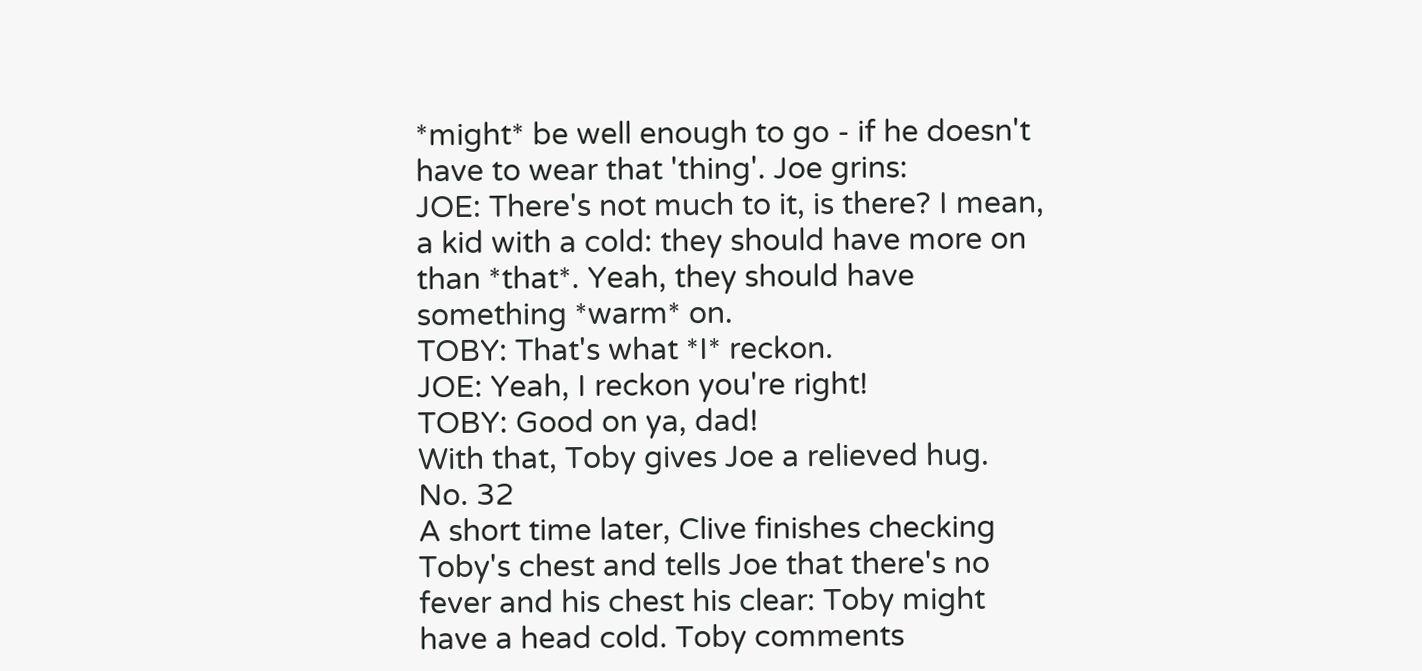*might* be well enough to go - if he doesn't have to wear that 'thing'. Joe grins:
JOE: There's not much to it, is there? I mean, a kid with a cold: they should have more on than *that*. Yeah, they should have something *warm* on.
TOBY: That's what *I* reckon.
JOE: Yeah, I reckon you're right!
TOBY: Good on ya, dad!
With that, Toby gives Joe a relieved hug.
No. 32
A short time later, Clive finishes checking Toby's chest and tells Joe that there's no fever and his chest his clear: Toby might have a head cold. Toby comments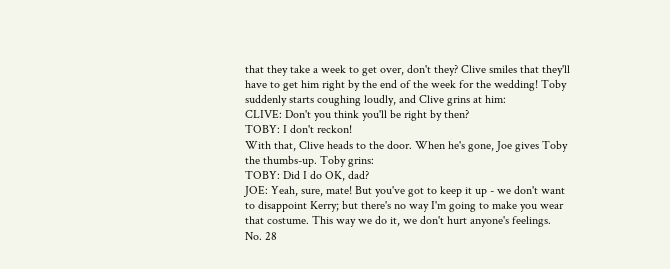that they take a week to get over, don't they? Clive smiles that they'll have to get him right by the end of the week for the wedding! Toby suddenly starts coughing loudly, and Clive grins at him:
CLIVE: Don't you think you'll be right by then?
TOBY: I don't reckon!
With that, Clive heads to the door. When he's gone, Joe gives Toby the thumbs-up. Toby grins:
TOBY: Did I do OK, dad?
JOE: Yeah, sure, mate! But you've got to keep it up - we don't want to disappoint Kerry; but there's no way I'm going to make you wear that costume. This way we do it, we don't hurt anyone's feelings.
No. 28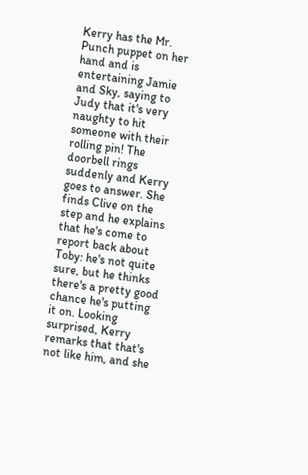Kerry has the Mr. Punch puppet on her hand and is entertaining Jamie and Sky, saying to Judy that it's very naughty to hit someone with their rolling pin! The doorbell rings suddenly and Kerry goes to answer. She finds Clive on the step and he explains that he's come to report back about Toby: he's not quite sure, but he thinks there's a pretty good chance he's putting it on. Looking surprised, Kerry remarks that that's not like him, and she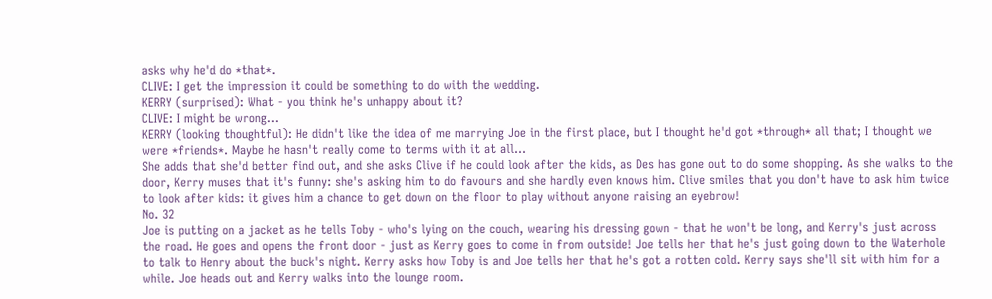asks why he'd do *that*.
CLIVE: I get the impression it could be something to do with the wedding.
KERRY (surprised): What - you think he's unhappy about it?
CLIVE: I might be wrong...
KERRY (looking thoughtful): He didn't like the idea of me marrying Joe in the first place, but I thought he'd got *through* all that; I thought we were *friends*. Maybe he hasn't really come to terms with it at all...
She adds that she'd better find out, and she asks Clive if he could look after the kids, as Des has gone out to do some shopping. As she walks to the door, Kerry muses that it's funny: she's asking him to do favours and she hardly even knows him. Clive smiles that you don't have to ask him twice to look after kids: it gives him a chance to get down on the floor to play without anyone raising an eyebrow!
No. 32
Joe is putting on a jacket as he tells Toby - who's lying on the couch, wearing his dressing gown - that he won't be long, and Kerry's just across the road. He goes and opens the front door - just as Kerry goes to come in from outside! Joe tells her that he's just going down to the Waterhole to talk to Henry about the buck's night. Kerry asks how Toby is and Joe tells her that he's got a rotten cold. Kerry says she'll sit with him for a while. Joe heads out and Kerry walks into the lounge room.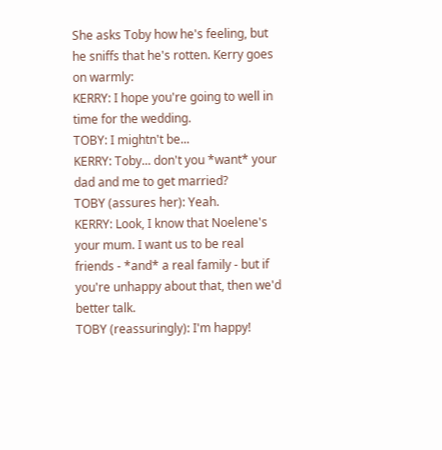She asks Toby how he's feeling, but he sniffs that he's rotten. Kerry goes on warmly:
KERRY: I hope you're going to well in time for the wedding.
TOBY: I mightn't be...
KERRY: Toby... don't you *want* your dad and me to get married?
TOBY (assures her): Yeah.
KERRY: Look, I know that Noelene's your mum. I want us to be real friends - *and* a real family - but if you're unhappy about that, then we'd better talk.
TOBY (reassuringly): I'm happy!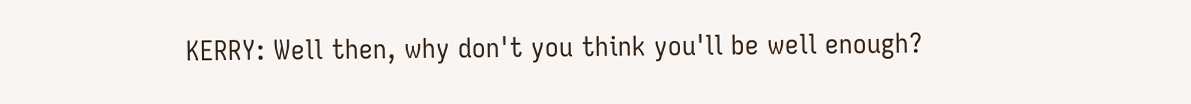KERRY: Well then, why don't you think you'll be well enough?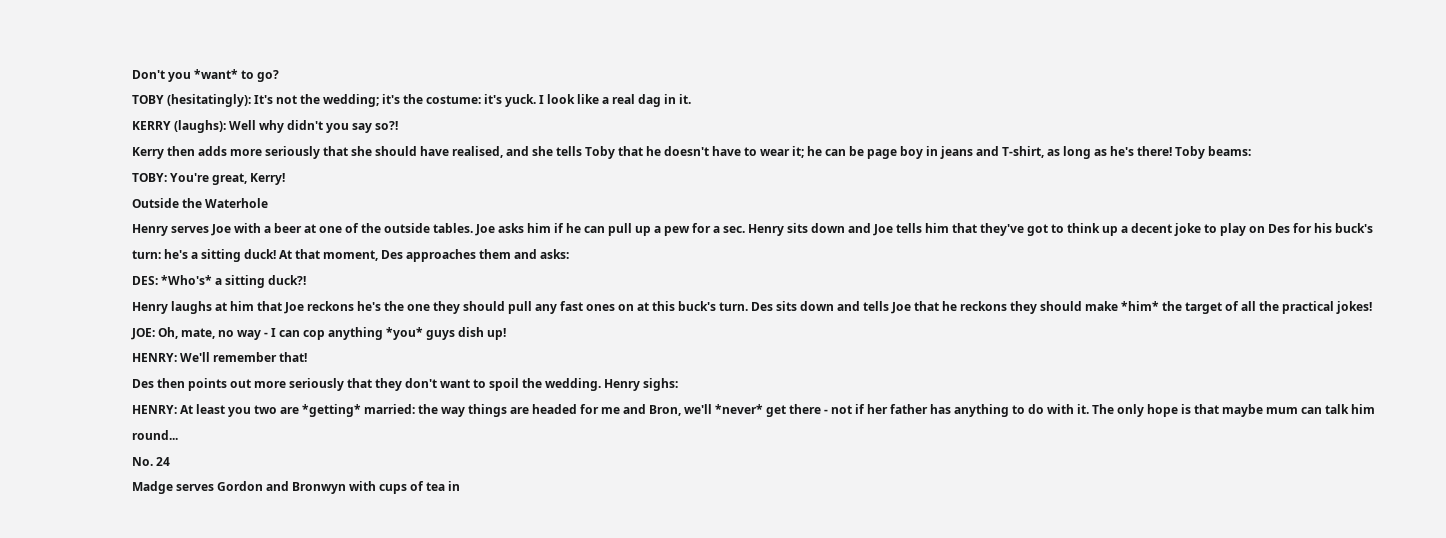Don't you *want* to go?
TOBY (hesitatingly): It's not the wedding; it's the costume: it's yuck. I look like a real dag in it.
KERRY (laughs): Well why didn't you say so?!
Kerry then adds more seriously that she should have realised, and she tells Toby that he doesn't have to wear it; he can be page boy in jeans and T-shirt, as long as he's there! Toby beams:
TOBY: You're great, Kerry!
Outside the Waterhole
Henry serves Joe with a beer at one of the outside tables. Joe asks him if he can pull up a pew for a sec. Henry sits down and Joe tells him that they've got to think up a decent joke to play on Des for his buck's turn: he's a sitting duck! At that moment, Des approaches them and asks:
DES: *Who's* a sitting duck?!
Henry laughs at him that Joe reckons he's the one they should pull any fast ones on at this buck's turn. Des sits down and tells Joe that he reckons they should make *him* the target of all the practical jokes!
JOE: Oh, mate, no way - I can cop anything *you* guys dish up!
HENRY: We'll remember that!
Des then points out more seriously that they don't want to spoil the wedding. Henry sighs:
HENRY: At least you two are *getting* married: the way things are headed for me and Bron, we'll *never* get there - not if her father has anything to do with it. The only hope is that maybe mum can talk him round...
No. 24
Madge serves Gordon and Bronwyn with cups of tea in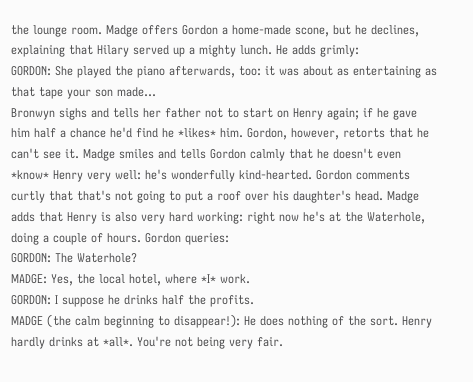the lounge room. Madge offers Gordon a home-made scone, but he declines, explaining that Hilary served up a mighty lunch. He adds grimly:
GORDON: She played the piano afterwards, too: it was about as entertaining as that tape your son made...
Bronwyn sighs and tells her father not to start on Henry again; if he gave him half a chance he'd find he *likes* him. Gordon, however, retorts that he can't see it. Madge smiles and tells Gordon calmly that he doesn't even *know* Henry very well: he's wonderfully kind-hearted. Gordon comments curtly that that's not going to put a roof over his daughter's head. Madge adds that Henry is also very hard working: right now he's at the Waterhole, doing a couple of hours. Gordon queries:
GORDON: The Waterhole?
MADGE: Yes, the local hotel, where *I* work.
GORDON: I suppose he drinks half the profits.
MADGE (the calm beginning to disappear!): He does nothing of the sort. Henry hardly drinks at *all*. You're not being very fair.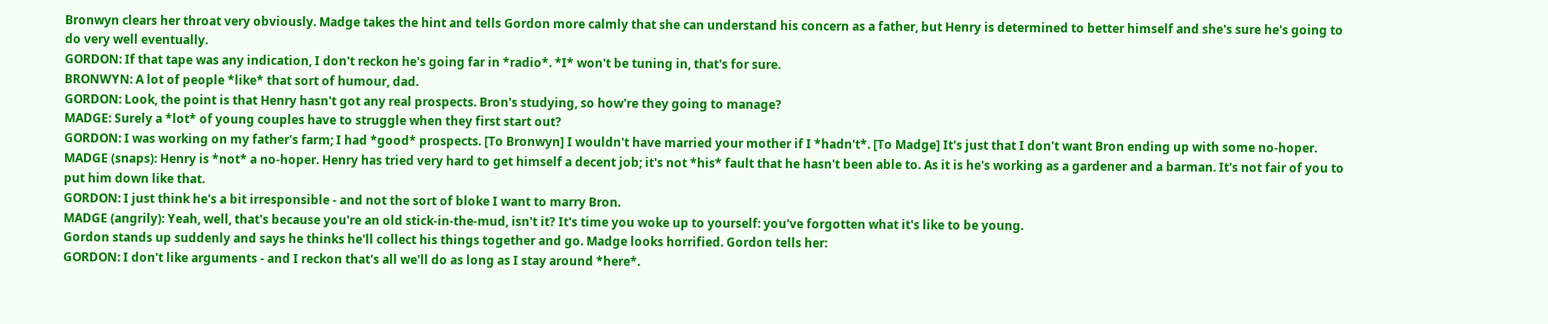Bronwyn clears her throat very obviously. Madge takes the hint and tells Gordon more calmly that she can understand his concern as a father, but Henry is determined to better himself and she's sure he's going to do very well eventually.
GORDON: If that tape was any indication, I don't reckon he's going far in *radio*. *I* won't be tuning in, that's for sure.
BRONWYN: A lot of people *like* that sort of humour, dad.
GORDON: Look, the point is that Henry hasn't got any real prospects. Bron's studying, so how're they going to manage?
MADGE: Surely a *lot* of young couples have to struggle when they first start out?
GORDON: I was working on my father's farm; I had *good* prospects. [To Bronwyn] I wouldn't have married your mother if I *hadn't*. [To Madge] It's just that I don't want Bron ending up with some no-hoper.
MADGE (snaps): Henry is *not* a no-hoper. Henry has tried very hard to get himself a decent job; it's not *his* fault that he hasn't been able to. As it is he's working as a gardener and a barman. It's not fair of you to put him down like that.
GORDON: I just think he's a bit irresponsible - and not the sort of bloke I want to marry Bron.
MADGE (angrily): Yeah, well, that's because you're an old stick-in-the-mud, isn't it? It's time you woke up to yourself: you've forgotten what it's like to be young.
Gordon stands up suddenly and says he thinks he'll collect his things together and go. Madge looks horrified. Gordon tells her:
GORDON: I don't like arguments - and I reckon that's all we'll do as long as I stay around *here*.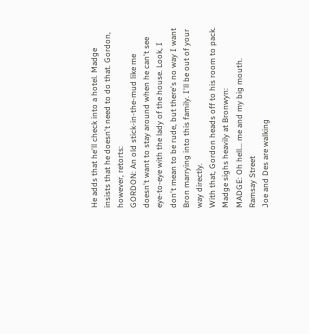He adds that he'll check into a hotel. Madge insists that he doesn't need to do that. Gordon, however, retorts:
GORDON: An old stick-in-the-mud like me doesn't want to stay around when he can't see eye-to-eye with the lady of the house. Look, I don't mean to be rude, but there's no way I want Bron marrying into this family. I'll be out of your way directly.
With that, Gordon heads off to his room to pack. Madge sighs heavily at Bronwyn:
MADGE: Oh hell... me and my big mouth.
Ramsay Street
Joe and Des are walking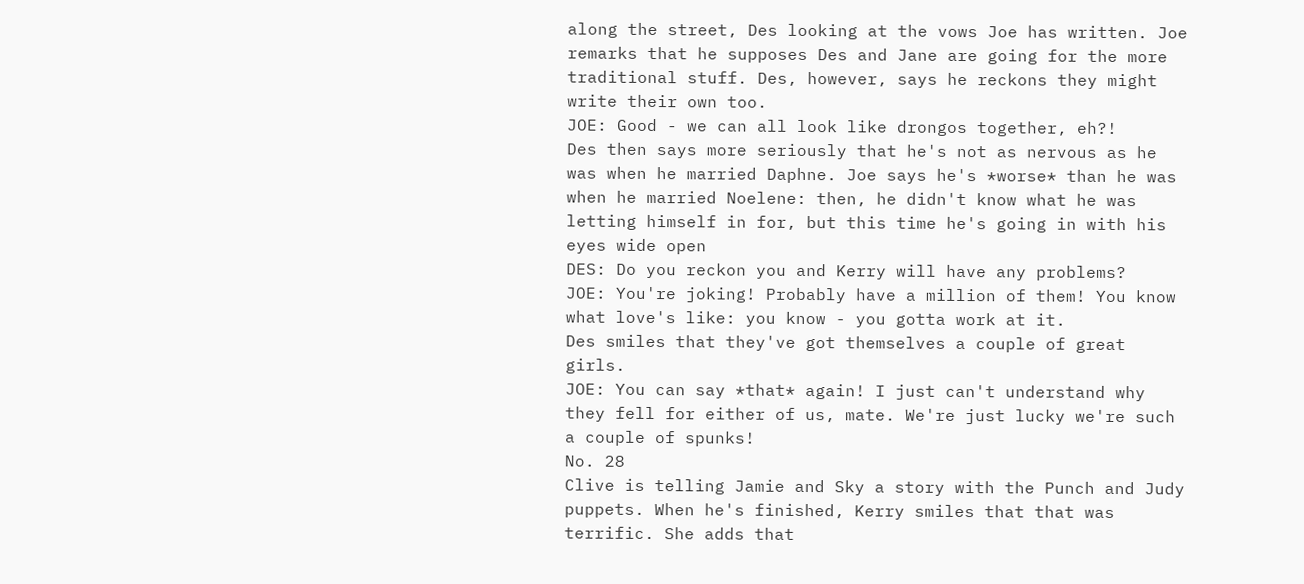along the street, Des looking at the vows Joe has written. Joe remarks that he supposes Des and Jane are going for the more traditional stuff. Des, however, says he reckons they might write their own too.
JOE: Good - we can all look like drongos together, eh?!
Des then says more seriously that he's not as nervous as he was when he married Daphne. Joe says he's *worse* than he was when he married Noelene: then, he didn't know what he was letting himself in for, but this time he's going in with his eyes wide open
DES: Do you reckon you and Kerry will have any problems?
JOE: You're joking! Probably have a million of them! You know what love's like: you know - you gotta work at it.
Des smiles that they've got themselves a couple of great girls.
JOE: You can say *that* again! I just can't understand why they fell for either of us, mate. We're just lucky we're such a couple of spunks!
No. 28
Clive is telling Jamie and Sky a story with the Punch and Judy puppets. When he's finished, Kerry smiles that that was terrific. She adds that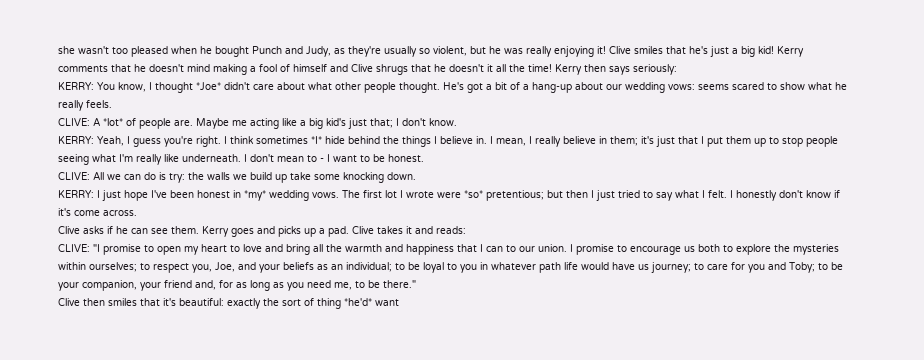she wasn't too pleased when he bought Punch and Judy, as they're usually so violent, but he was really enjoying it! Clive smiles that he's just a big kid! Kerry comments that he doesn't mind making a fool of himself and Clive shrugs that he doesn't it all the time! Kerry then says seriously:
KERRY: You know, I thought *Joe* didn't care about what other people thought. He's got a bit of a hang-up about our wedding vows: seems scared to show what he really feels.
CLIVE: A *lot* of people are. Maybe me acting like a big kid's just that; I don't know.
KERRY: Yeah, I guess you're right. I think sometimes *I* hide behind the things I believe in. I mean, I really believe in them; it's just that I put them up to stop people seeing what I'm really like underneath. I don't mean to - I want to be honest.
CLIVE: All we can do is try: the walls we build up take some knocking down.
KERRY: I just hope I've been honest in *my* wedding vows. The first lot I wrote were *so* pretentious; but then I just tried to say what I felt. I honestly don't know if it's come across.
Clive asks if he can see them. Kerry goes and picks up a pad. Clive takes it and reads:
CLIVE: "I promise to open my heart to love and bring all the warmth and happiness that I can to our union. I promise to encourage us both to explore the mysteries within ourselves; to respect you, Joe, and your beliefs as an individual; to be loyal to you in whatever path life would have us journey; to care for you and Toby; to be your companion, your friend and, for as long as you need me, to be there."
Clive then smiles that it's beautiful: exactly the sort of thing *he'd* want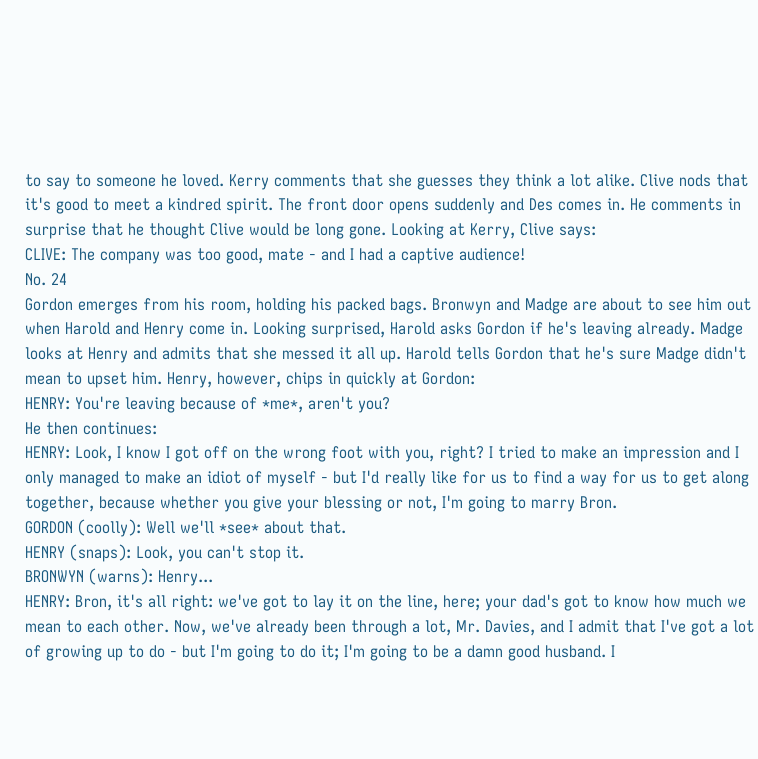to say to someone he loved. Kerry comments that she guesses they think a lot alike. Clive nods that it's good to meet a kindred spirit. The front door opens suddenly and Des comes in. He comments in surprise that he thought Clive would be long gone. Looking at Kerry, Clive says:
CLIVE: The company was too good, mate - and I had a captive audience!
No. 24
Gordon emerges from his room, holding his packed bags. Bronwyn and Madge are about to see him out when Harold and Henry come in. Looking surprised, Harold asks Gordon if he's leaving already. Madge looks at Henry and admits that she messed it all up. Harold tells Gordon that he's sure Madge didn't mean to upset him. Henry, however, chips in quickly at Gordon:
HENRY: You're leaving because of *me*, aren't you?
He then continues:
HENRY: Look, I know I got off on the wrong foot with you, right? I tried to make an impression and I only managed to make an idiot of myself - but I'd really like for us to find a way for us to get along together, because whether you give your blessing or not, I'm going to marry Bron.
GORDON (coolly): Well we'll *see* about that.
HENRY (snaps): Look, you can't stop it.
BRONWYN (warns): Henry...
HENRY: Bron, it's all right: we've got to lay it on the line, here; your dad's got to know how much we mean to each other. Now, we've already been through a lot, Mr. Davies, and I admit that I've got a lot of growing up to do - but I'm going to do it; I'm going to be a damn good husband. I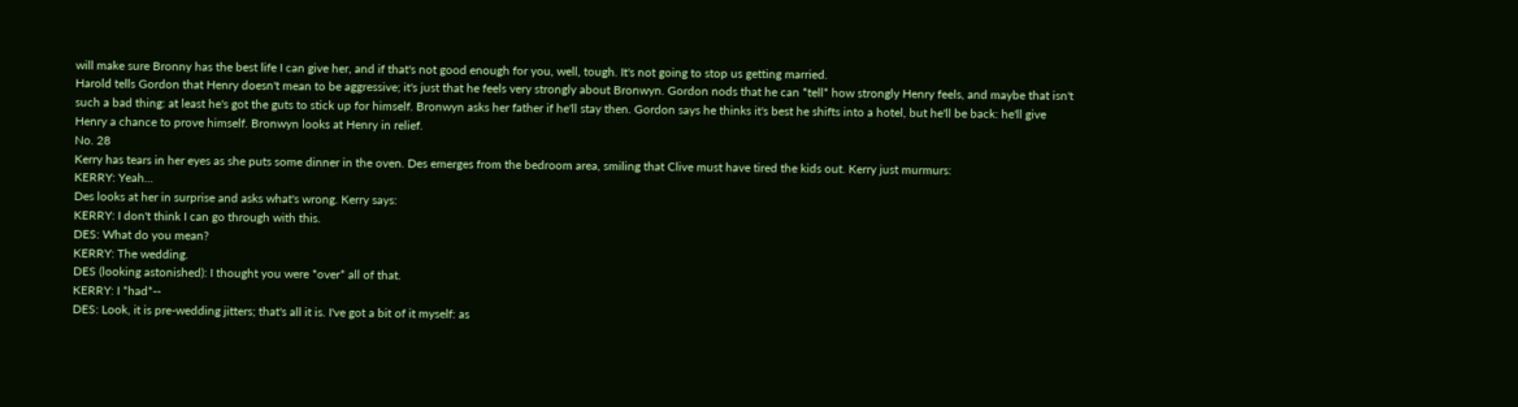will make sure Bronny has the best life I can give her, and if that's not good enough for you, well, tough. It's not going to stop us getting married.
Harold tells Gordon that Henry doesn't mean to be aggressive; it's just that he feels very strongly about Bronwyn. Gordon nods that he can *tell* how strongly Henry feels, and maybe that isn't such a bad thing: at least he's got the guts to stick up for himself. Bronwyn asks her father if he'll stay then. Gordon says he thinks it's best he shifts into a hotel, but he'll be back: he'll give Henry a chance to prove himself. Bronwyn looks at Henry in relief.
No. 28
Kerry has tears in her eyes as she puts some dinner in the oven. Des emerges from the bedroom area, smiling that Clive must have tired the kids out. Kerry just murmurs:
KERRY: Yeah...
Des looks at her in surprise and asks what's wrong. Kerry says:
KERRY: I don't think I can go through with this.
DES: What do you mean?
KERRY: The wedding.
DES (looking astonished): I thought you were *over* all of that.
KERRY: I *had*--
DES: Look, it is pre-wedding jitters; that's all it is. I've got a bit of it myself: as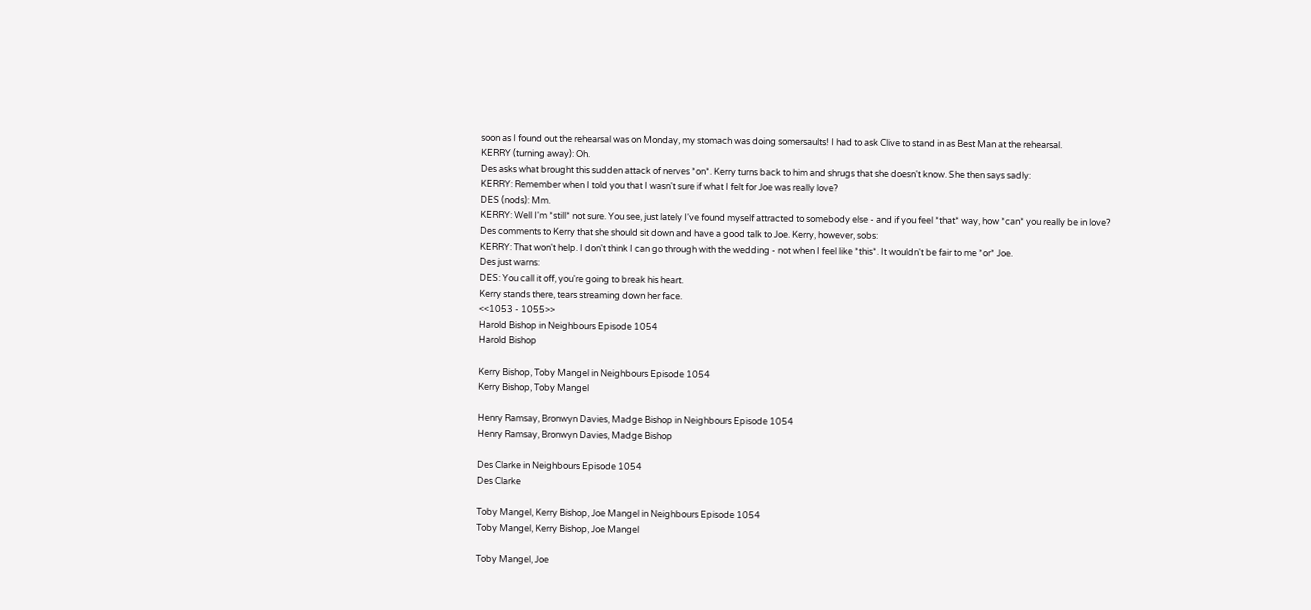soon as I found out the rehearsal was on Monday, my stomach was doing somersaults! I had to ask Clive to stand in as Best Man at the rehearsal.
KERRY (turning away): Oh.
Des asks what brought this sudden attack of nerves *on*. Kerry turns back to him and shrugs that she doesn't know. She then says sadly:
KERRY: Remember when I told you that I wasn't sure if what I felt for Joe was really love?
DES (nods): Mm.
KERRY: Well I'm *still* not sure. You see, just lately I've found myself attracted to somebody else - and if you feel *that* way, how *can* you really be in love?
Des comments to Kerry that she should sit down and have a good talk to Joe. Kerry, however, sobs:
KERRY: That won't help. I don't think I can go through with the wedding - not when I feel like *this*. It wouldn't be fair to me *or* Joe.
Des just warns:
DES: You call it off, you're going to break his heart.
Kerry stands there, tears streaming down her face.
<<1053 - 1055>>
Harold Bishop in Neighbours Episode 1054
Harold Bishop

Kerry Bishop, Toby Mangel in Neighbours Episode 1054
Kerry Bishop, Toby Mangel

Henry Ramsay, Bronwyn Davies, Madge Bishop in Neighbours Episode 1054
Henry Ramsay, Bronwyn Davies, Madge Bishop

Des Clarke in Neighbours Episode 1054
Des Clarke

Toby Mangel, Kerry Bishop, Joe Mangel in Neighbours Episode 1054
Toby Mangel, Kerry Bishop, Joe Mangel

Toby Mangel, Joe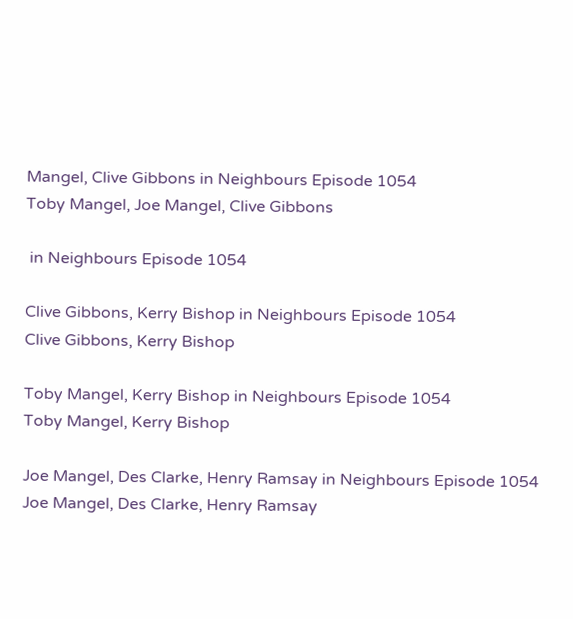Mangel, Clive Gibbons in Neighbours Episode 1054
Toby Mangel, Joe Mangel, Clive Gibbons

 in Neighbours Episode 1054

Clive Gibbons, Kerry Bishop in Neighbours Episode 1054
Clive Gibbons, Kerry Bishop

Toby Mangel, Kerry Bishop in Neighbours Episode 1054
Toby Mangel, Kerry Bishop

Joe Mangel, Des Clarke, Henry Ramsay in Neighbours Episode 1054
Joe Mangel, Des Clarke, Henry Ramsay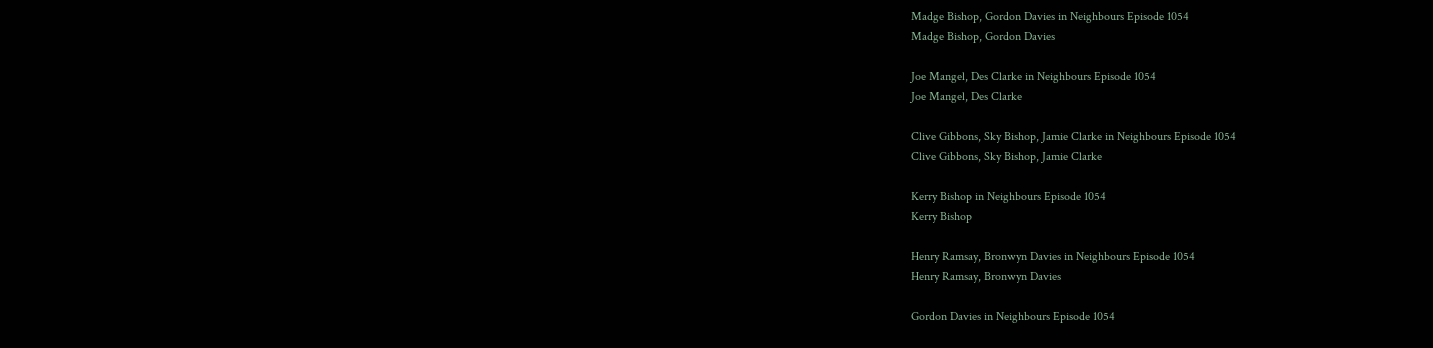Madge Bishop, Gordon Davies in Neighbours Episode 1054
Madge Bishop, Gordon Davies

Joe Mangel, Des Clarke in Neighbours Episode 1054
Joe Mangel, Des Clarke

Clive Gibbons, Sky Bishop, Jamie Clarke in Neighbours Episode 1054
Clive Gibbons, Sky Bishop, Jamie Clarke

Kerry Bishop in Neighbours Episode 1054
Kerry Bishop

Henry Ramsay, Bronwyn Davies in Neighbours Episode 1054
Henry Ramsay, Bronwyn Davies

Gordon Davies in Neighbours Episode 1054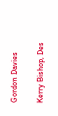Gordon Davies

Kerry Bishop, Des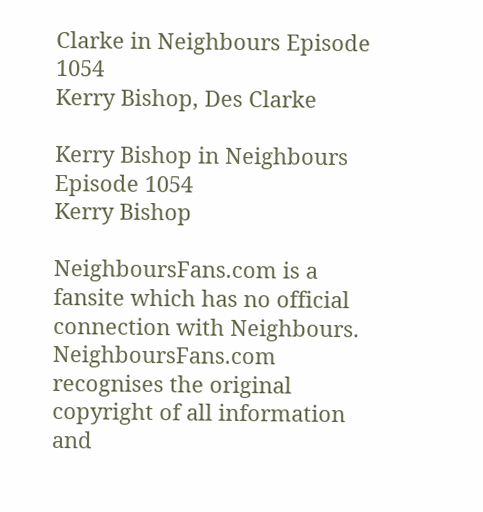Clarke in Neighbours Episode 1054
Kerry Bishop, Des Clarke

Kerry Bishop in Neighbours Episode 1054
Kerry Bishop

NeighboursFans.com is a fansite which has no official connection with Neighbours.
NeighboursFans.com recognises the original copyright of all information and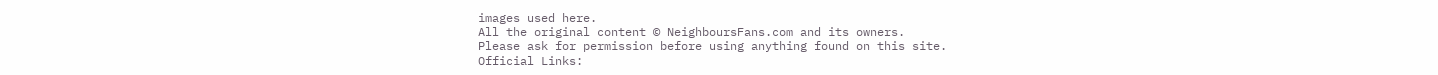images used here.
All the original content © NeighboursFans.com and its owners.
Please ask for permission before using anything found on this site.
Official Links: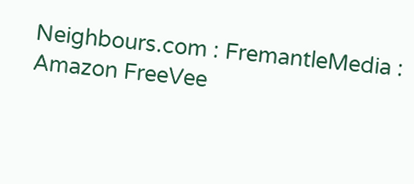Neighbours.com : FremantleMedia : Amazon FreeVee